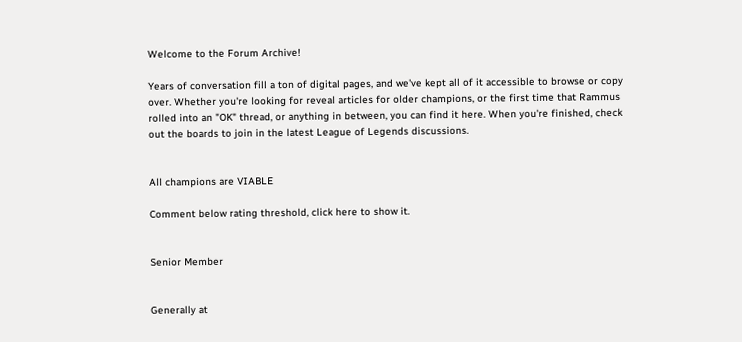Welcome to the Forum Archive!

Years of conversation fill a ton of digital pages, and we've kept all of it accessible to browse or copy over. Whether you're looking for reveal articles for older champions, or the first time that Rammus rolled into an "OK" thread, or anything in between, you can find it here. When you're finished, check out the boards to join in the latest League of Legends discussions.


All champions are VIABLE

Comment below rating threshold, click here to show it.


Senior Member


Generally at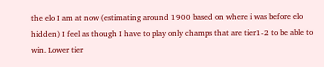the elo I am at now (estimating around 1900 based on where i was before elo hidden) I feel as though I have to play only champs that are tier1-2 to be able to win. Lower tier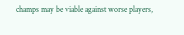champs may be viable against worse players,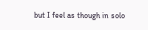but I feel as though in solo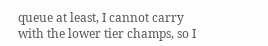queue at least, I cannot carry with the lower tier champs, so I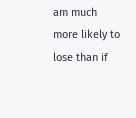am much more likely to lose than if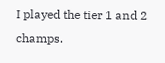I played the tier 1 and 2 champs.